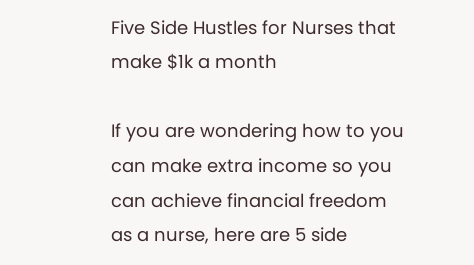Five Side Hustles for Nurses that make $1k a month

If you are wondering how to you can make extra income so you can achieve financial freedom as a nurse, here are 5 side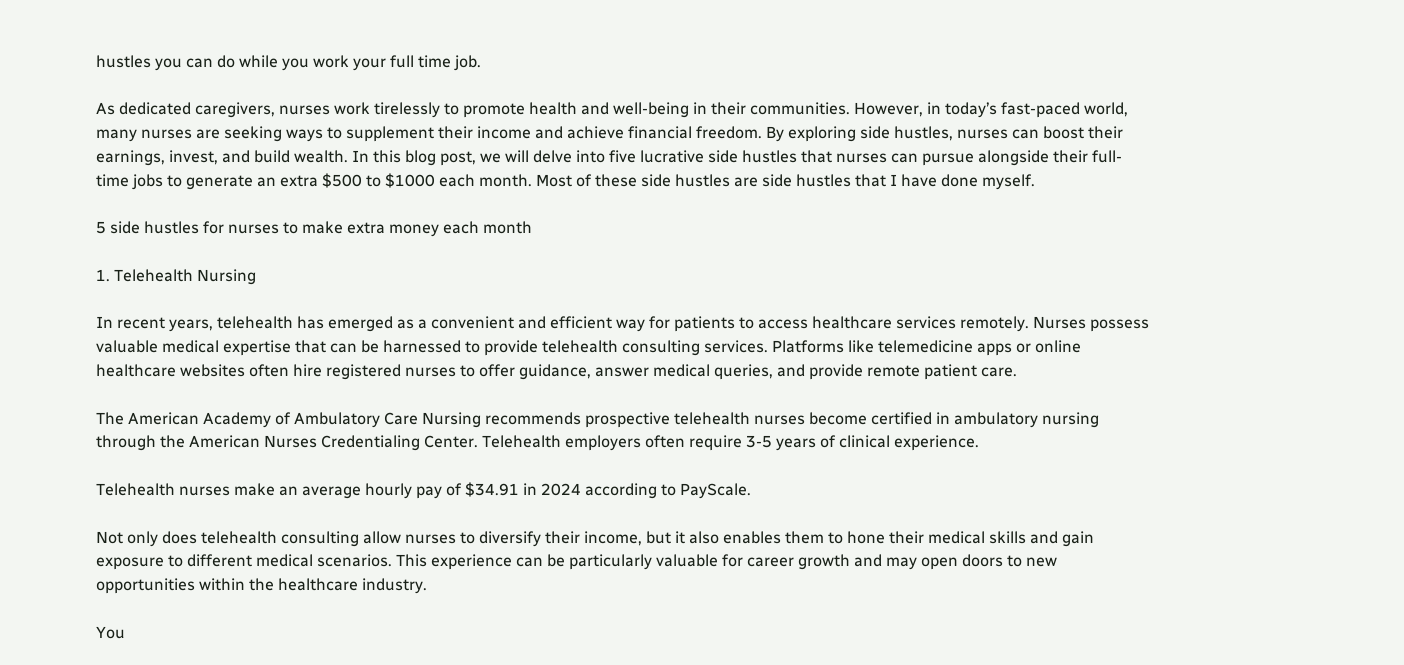hustles you can do while you work your full time job.

As dedicated caregivers, nurses work tirelessly to promote health and well-being in their communities. However, in today’s fast-paced world, many nurses are seeking ways to supplement their income and achieve financial freedom. By exploring side hustles, nurses can boost their earnings, invest, and build wealth. In this blog post, we will delve into five lucrative side hustles that nurses can pursue alongside their full-time jobs to generate an extra $500 to $1000 each month. Most of these side hustles are side hustles that I have done myself.

5 side hustles for nurses to make extra money each month

1. Telehealth Nursing

In recent years, telehealth has emerged as a convenient and efficient way for patients to access healthcare services remotely. Nurses possess valuable medical expertise that can be harnessed to provide telehealth consulting services. Platforms like telemedicine apps or online healthcare websites often hire registered nurses to offer guidance, answer medical queries, and provide remote patient care.

The American Academy of Ambulatory Care Nursing recommends prospective telehealth nurses become certified in ambulatory nursing through the American Nurses Credentialing Center. Telehealth employers often require 3-5 years of clinical experience.

Telehealth nurses make an average hourly pay of $34.91 in 2024 according to PayScale.

Not only does telehealth consulting allow nurses to diversify their income, but it also enables them to hone their medical skills and gain exposure to different medical scenarios. This experience can be particularly valuable for career growth and may open doors to new opportunities within the healthcare industry.

You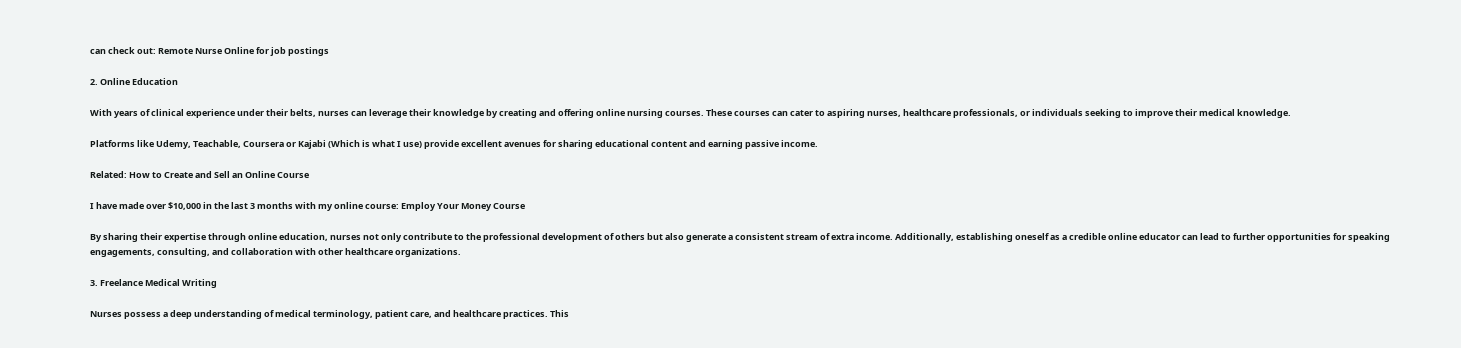can check out: Remote Nurse Online for job postings

2. Online Education

With years of clinical experience under their belts, nurses can leverage their knowledge by creating and offering online nursing courses. These courses can cater to aspiring nurses, healthcare professionals, or individuals seeking to improve their medical knowledge.

Platforms like Udemy, Teachable, Coursera or Kajabi (Which is what I use) provide excellent avenues for sharing educational content and earning passive income.

Related: How to Create and Sell an Online Course

I have made over $10,000 in the last 3 months with my online course: Employ Your Money Course

By sharing their expertise through online education, nurses not only contribute to the professional development of others but also generate a consistent stream of extra income. Additionally, establishing oneself as a credible online educator can lead to further opportunities for speaking engagements, consulting, and collaboration with other healthcare organizations.

3. Freelance Medical Writing

Nurses possess a deep understanding of medical terminology, patient care, and healthcare practices. This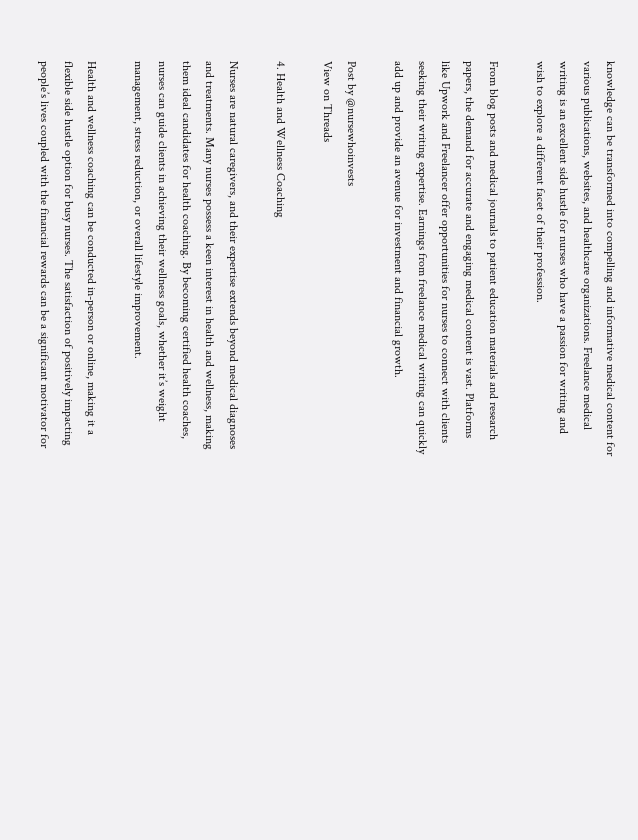knowledge can be transformed into compelling and informative medical content for various publications, websites, and healthcare organizations. Freelance medical writing is an excellent side hustle for nurses who have a passion for writing and wish to explore a different facet of their profession.

From blog posts and medical journals to patient education materials and research papers, the demand for accurate and engaging medical content is vast. Platforms like Upwork and Freelancer offer opportunities for nurses to connect with clients seeking their writing expertise. Earnings from freelance medical writing can quickly add up and provide an avenue for investment and financial growth.

Post by @nursewhoinvests
View on Threads

4. Health and Wellness Coaching

Nurses are natural caregivers, and their expertise extends beyond medical diagnoses and treatments. Many nurses possess a keen interest in health and wellness, making them ideal candidates for health coaching. By becoming certified health coaches, nurses can guide clients in achieving their wellness goals, whether it’s weight management, stress reduction, or overall lifestyle improvement.

Health and wellness coaching can be conducted in-person or online, making it a flexible side hustle option for busy nurses. The satisfaction of positively impacting people’s lives coupled with the financial rewards can be a significant motivator for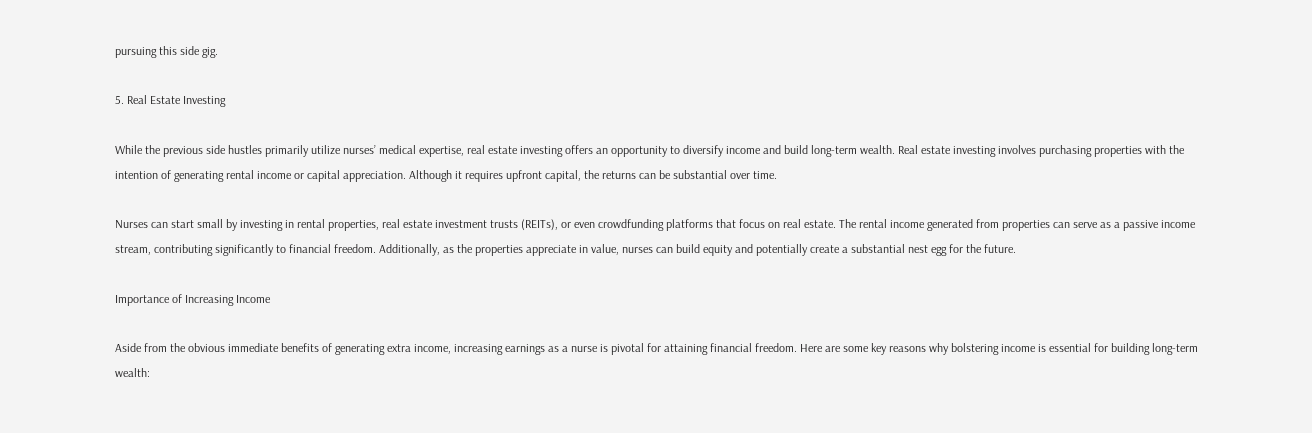pursuing this side gig.

5. Real Estate Investing

While the previous side hustles primarily utilize nurses’ medical expertise, real estate investing offers an opportunity to diversify income and build long-term wealth. Real estate investing involves purchasing properties with the intention of generating rental income or capital appreciation. Although it requires upfront capital, the returns can be substantial over time.

Nurses can start small by investing in rental properties, real estate investment trusts (REITs), or even crowdfunding platforms that focus on real estate. The rental income generated from properties can serve as a passive income stream, contributing significantly to financial freedom. Additionally, as the properties appreciate in value, nurses can build equity and potentially create a substantial nest egg for the future.

Importance of Increasing Income

Aside from the obvious immediate benefits of generating extra income, increasing earnings as a nurse is pivotal for attaining financial freedom. Here are some key reasons why bolstering income is essential for building long-term wealth: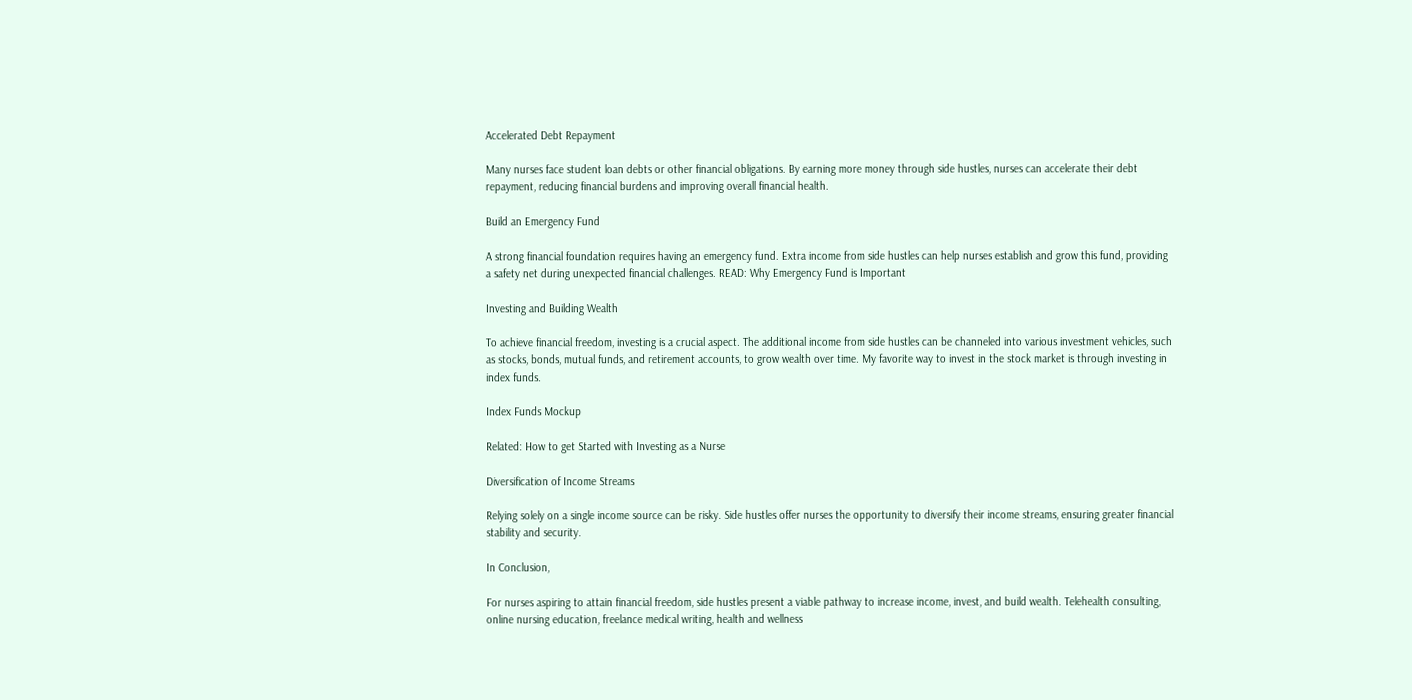Accelerated Debt Repayment

Many nurses face student loan debts or other financial obligations. By earning more money through side hustles, nurses can accelerate their debt repayment, reducing financial burdens and improving overall financial health.

Build an Emergency Fund

A strong financial foundation requires having an emergency fund. Extra income from side hustles can help nurses establish and grow this fund, providing a safety net during unexpected financial challenges. READ: Why Emergency Fund is Important

Investing and Building Wealth

To achieve financial freedom, investing is a crucial aspect. The additional income from side hustles can be channeled into various investment vehicles, such as stocks, bonds, mutual funds, and retirement accounts, to grow wealth over time. My favorite way to invest in the stock market is through investing in index funds.

Index Funds Mockup

Related: How to get Started with Investing as a Nurse

Diversification of Income Streams

Relying solely on a single income source can be risky. Side hustles offer nurses the opportunity to diversify their income streams, ensuring greater financial stability and security.

In Conclusion,

For nurses aspiring to attain financial freedom, side hustles present a viable pathway to increase income, invest, and build wealth. Telehealth consulting, online nursing education, freelance medical writing, health and wellness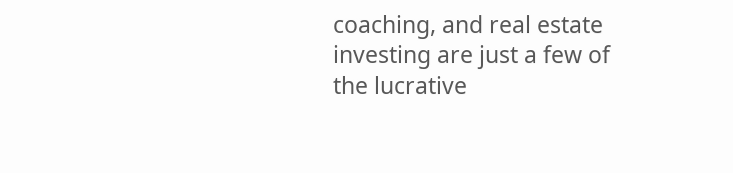coaching, and real estate investing are just a few of the lucrative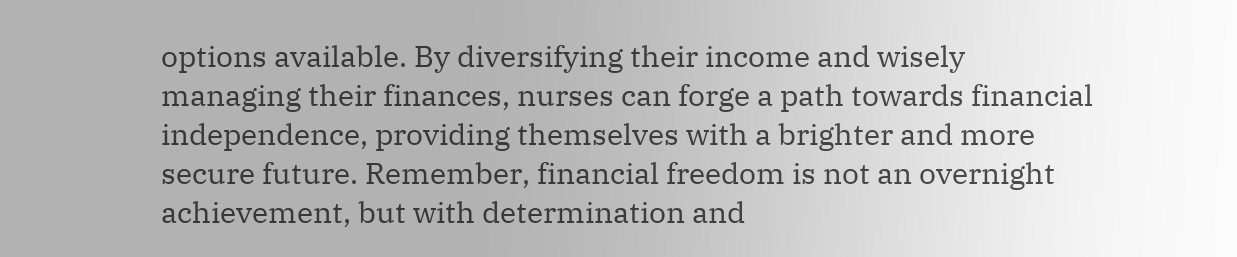options available. By diversifying their income and wisely managing their finances, nurses can forge a path towards financial independence, providing themselves with a brighter and more secure future. Remember, financial freedom is not an overnight achievement, but with determination and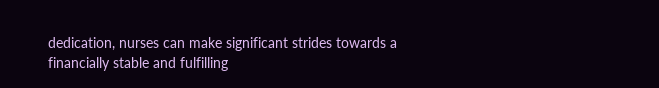dedication, nurses can make significant strides towards a financially stable and fulfilling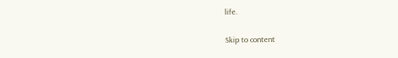life.

Skip to content